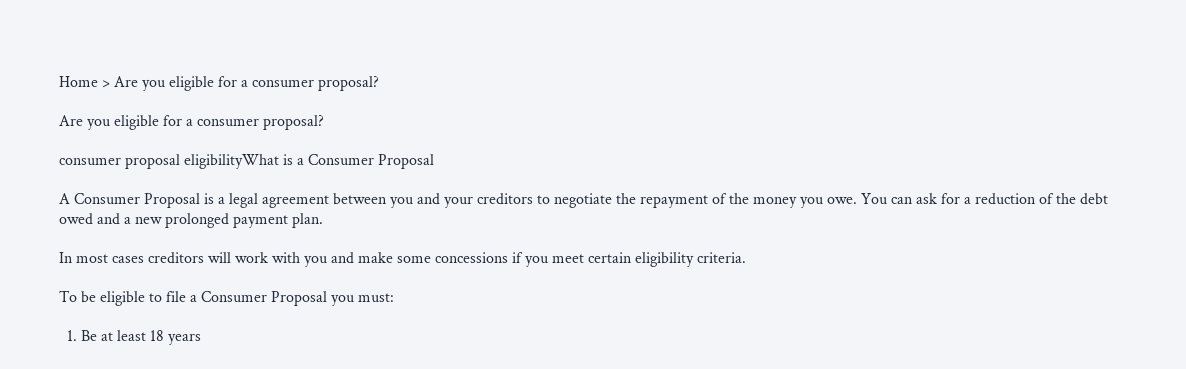Home > Are you eligible for a consumer proposal?

Are you eligible for a consumer proposal?

consumer proposal eligibilityWhat is a Consumer Proposal

A Consumer Proposal is a legal agreement between you and your creditors to negotiate the repayment of the money you owe. You can ask for a reduction of the debt owed and a new prolonged payment plan.

In most cases creditors will work with you and make some concessions if you meet certain eligibility criteria.

To be eligible to file a Consumer Proposal you must:

  1. Be at least 18 years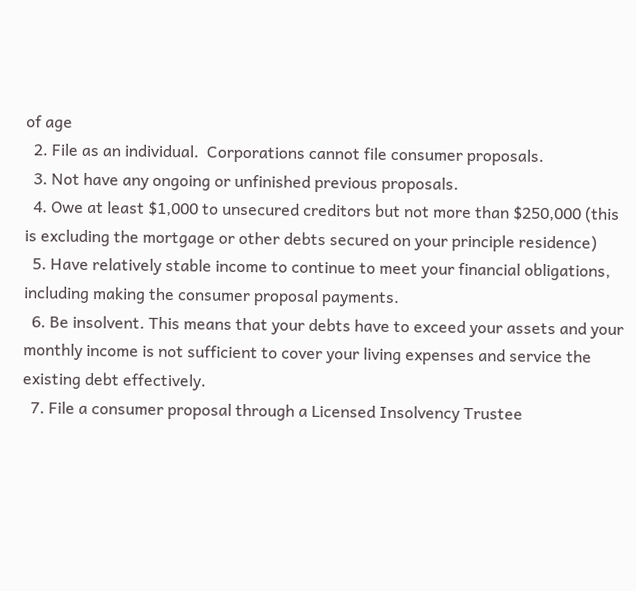of age
  2. File as an individual.  Corporations cannot file consumer proposals.
  3. Not have any ongoing or unfinished previous proposals.
  4. Owe at least $1,000 to unsecured creditors but not more than $250,000 (this is excluding the mortgage or other debts secured on your principle residence)
  5. Have relatively stable income to continue to meet your financial obligations, including making the consumer proposal payments.
  6. Be insolvent. This means that your debts have to exceed your assets and your monthly income is not sufficient to cover your living expenses and service the existing debt effectively.
  7. File a consumer proposal through a Licensed Insolvency Trustee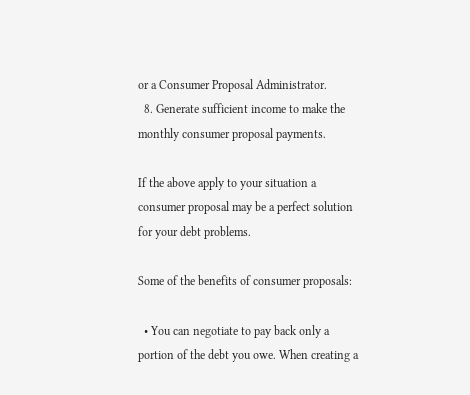or a Consumer Proposal Administrator.
  8. Generate sufficient income to make the monthly consumer proposal payments.

If the above apply to your situation a consumer proposal may be a perfect solution for your debt problems.

Some of the benefits of consumer proposals:

  • You can negotiate to pay back only a portion of the debt you owe. When creating a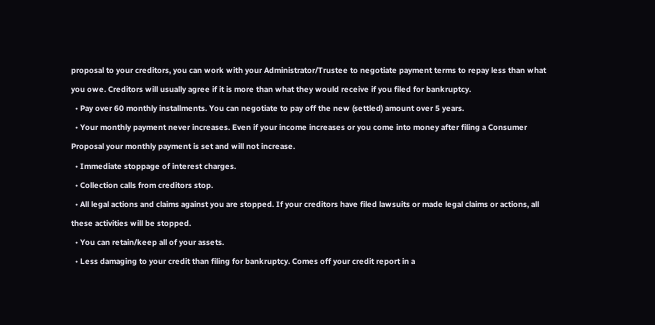proposal to your creditors, you can work with your Administrator/Trustee to negotiate payment terms to repay less than what you owe. Creditors will usually agree if it is more than what they would receive if you filed for bankruptcy.
  • Pay over 60 monthly installments. You can negotiate to pay off the new (settled) amount over 5 years.
  • Your monthly payment never increases. Even if your income increases or you come into money after filing a Consumer Proposal your monthly payment is set and will not increase.
  • Immediate stoppage of interest charges.
  • Collection calls from creditors stop.
  • All legal actions and claims against you are stopped. If your creditors have filed lawsuits or made legal claims or actions, all these activities will be stopped.
  • You can retain/keep all of your assets.
  • Less damaging to your credit than filing for bankruptcy. Comes off your credit report in a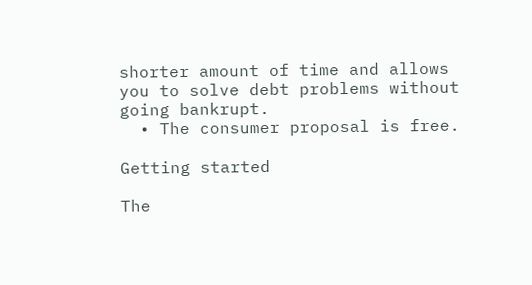shorter amount of time and allows you to solve debt problems without going bankrupt.
  • The consumer proposal is free.

Getting started

The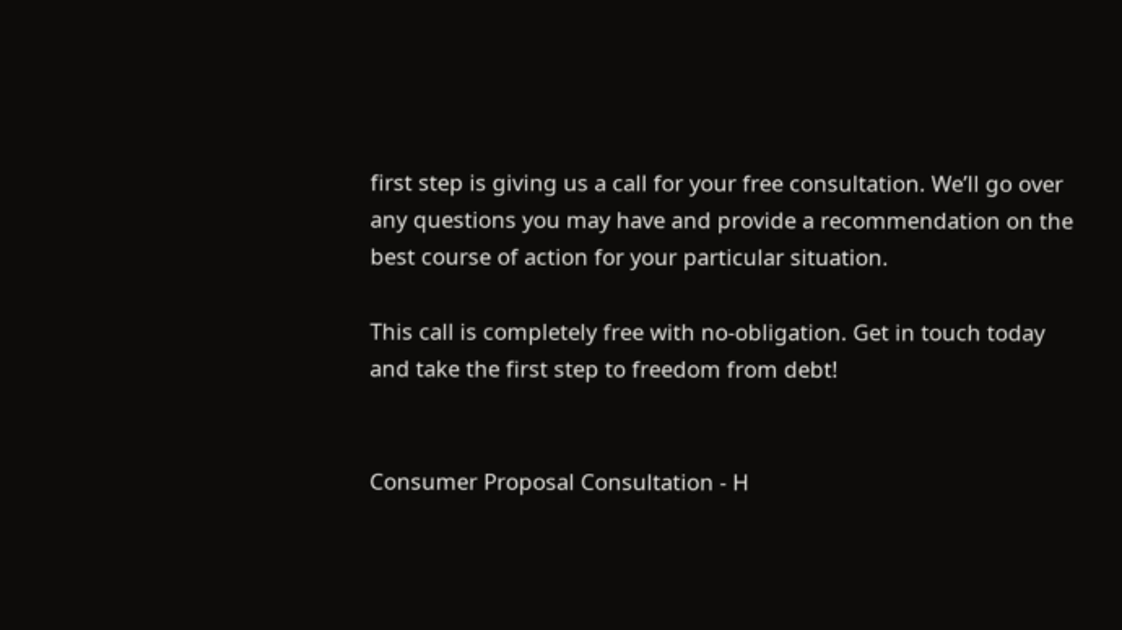first step is giving us a call for your free consultation. We’ll go over any questions you may have and provide a recommendation on the best course of action for your particular situation.

This call is completely free with no-obligation. Get in touch today and take the first step to freedom from debt!


Consumer Proposal Consultation - H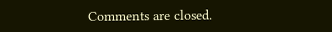Comments are closed.